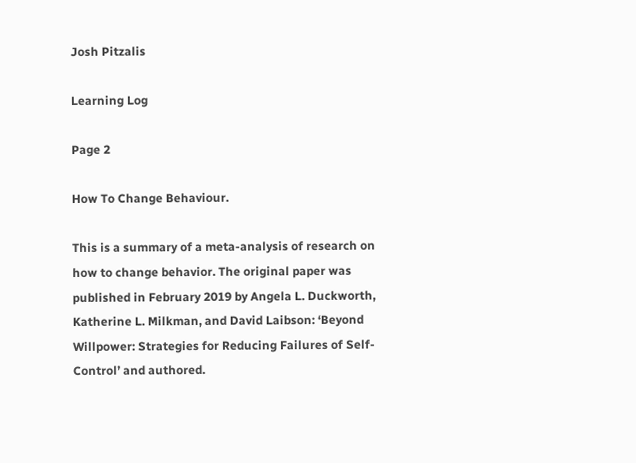Josh Pitzalis

Learning Log

Page 2

How To Change Behaviour.

This is a summary of a meta-analysis of research on how to change behavior. The original paper was published in February 2019 by Angela L. Duckworth, Katherine L. Milkman, and David Laibson: ‘Beyond Willpower: Strategies for Reducing Failures of Self-Control’ and authored.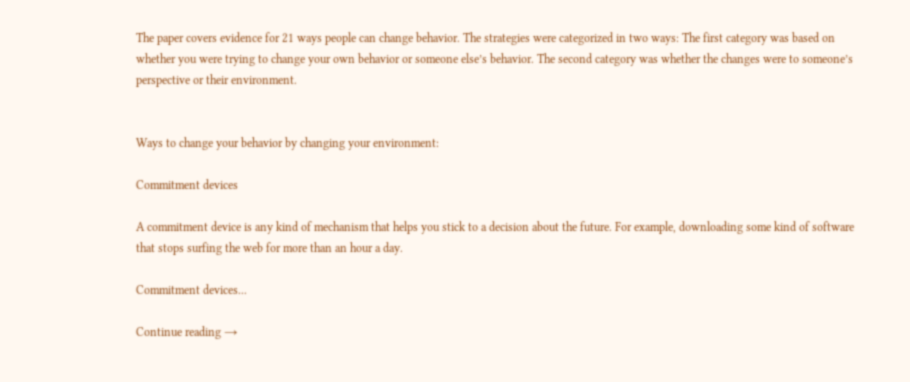The paper covers evidence for 21 ways people can change behavior. The strategies were categorized in two ways: The first category was based on whether you were trying to change your own behavior or someone else’s behavior. The second category was whether the changes were to someone’s perspective or their environment.


Ways to change your behavior by changing your environment:

Commitment devices

A commitment device is any kind of mechanism that helps you stick to a decision about the future. For example, downloading some kind of software that stops surfing the web for more than an hour a day.

Commitment devices...

Continue reading →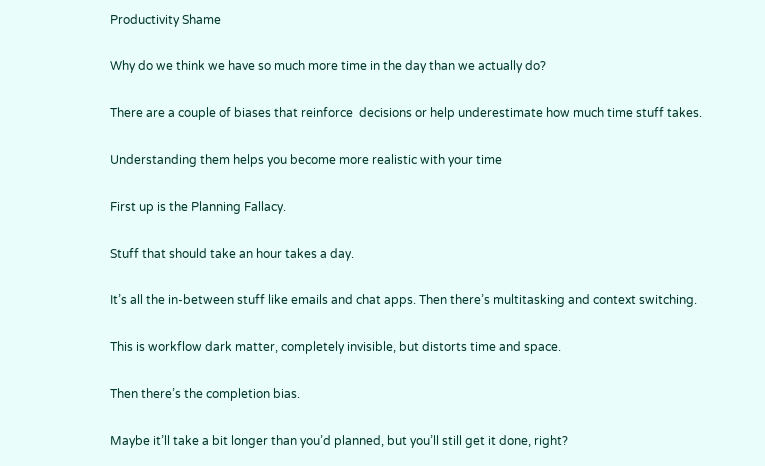Productivity Shame

Why do we think we have so much more time in the day than we actually do?

There are a couple of biases that reinforce  decisions or help underestimate how much time stuff takes.

Understanding them helps you become more realistic with your time

First up is the Planning Fallacy.

Stuff that should take an hour takes a day.

It’s all the in-between stuff like emails and chat apps. Then there’s multitasking and context switching.

This is workflow dark matter, completely invisible, but distorts time and space.

Then there’s the completion bias.

Maybe it’ll take a bit longer than you’d planned, but you’ll still get it done, right?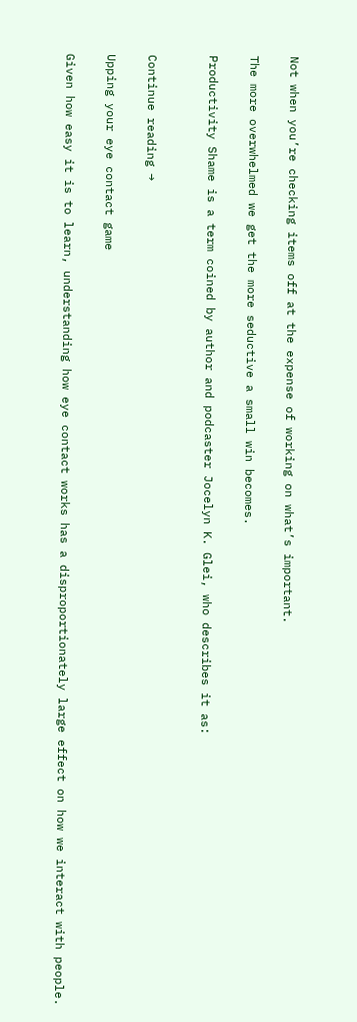Not when you’re checking items off at the expense of working on what’s important.

The more overwhelmed we get the more seductive a small win becomes.

Productivity Shame is a term coined by author and podcaster Jocelyn K. Glei, who describes it as:


Continue reading →

Upping your eye contact game

Given how easy it is to learn, understanding how eye contact works has a disproportionately large effect on how we interact with people.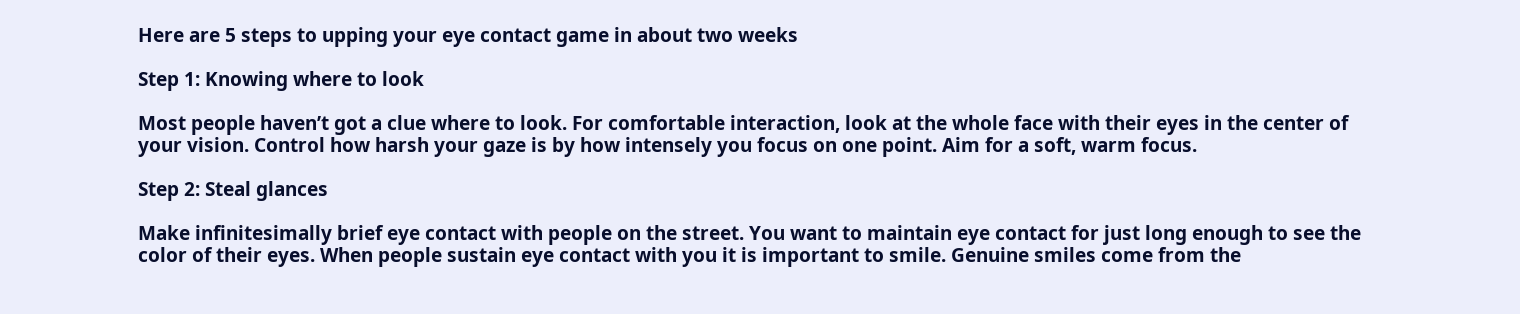Here are 5 steps to upping your eye contact game in about two weeks

Step 1: Knowing where to look

Most people haven’t got a clue where to look. For comfortable interaction, look at the whole face with their eyes in the center of your vision. Control how harsh your gaze is by how intensely you focus on one point. Aim for a soft, warm focus.

Step 2: Steal glances

Make infinitesimally brief eye contact with people on the street. You want to maintain eye contact for just long enough to see the color of their eyes. When people sustain eye contact with you it is important to smile. Genuine smiles come from the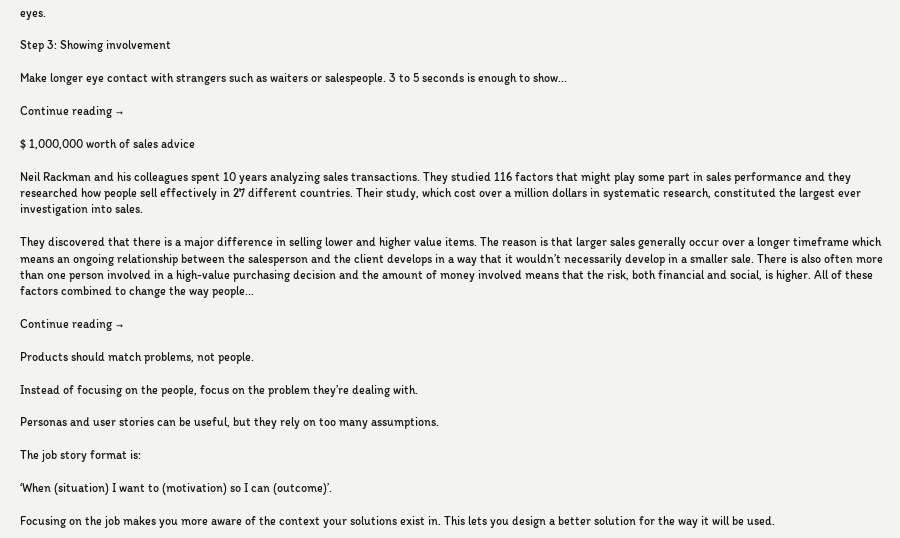eyes.

Step 3: Showing involvement

Make longer eye contact with strangers such as waiters or salespeople. 3 to 5 seconds is enough to show...

Continue reading →

$ 1,000,000 worth of sales advice

Neil Rackman and his colleagues spent 10 years analyzing sales transactions. They studied 116 factors that might play some part in sales performance and they researched how people sell effectively in 27 different countries. Their study, which cost over a million dollars in systematic research, constituted the largest ever investigation into sales.

They discovered that there is a major difference in selling lower and higher value items. The reason is that larger sales generally occur over a longer timeframe which means an ongoing relationship between the salesperson and the client develops in a way that it wouldn’t necessarily develop in a smaller sale. There is also often more than one person involved in a high-value purchasing decision and the amount of money involved means that the risk, both financial and social, is higher. All of these factors combined to change the way people...

Continue reading →

Products should match problems, not people.

Instead of focusing on the people, focus on the problem they’re dealing with.

Personas and user stories can be useful, but they rely on too many assumptions.

The job story format is:

‘When (situation) I want to (motivation) so I can (outcome)’.

Focusing on the job makes you more aware of the context your solutions exist in. This lets you design a better solution for the way it will be used.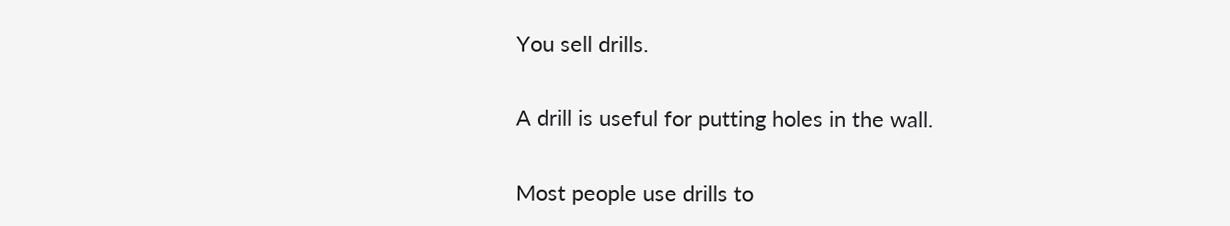You sell drills.

A drill is useful for putting holes in the wall.

Most people use drills to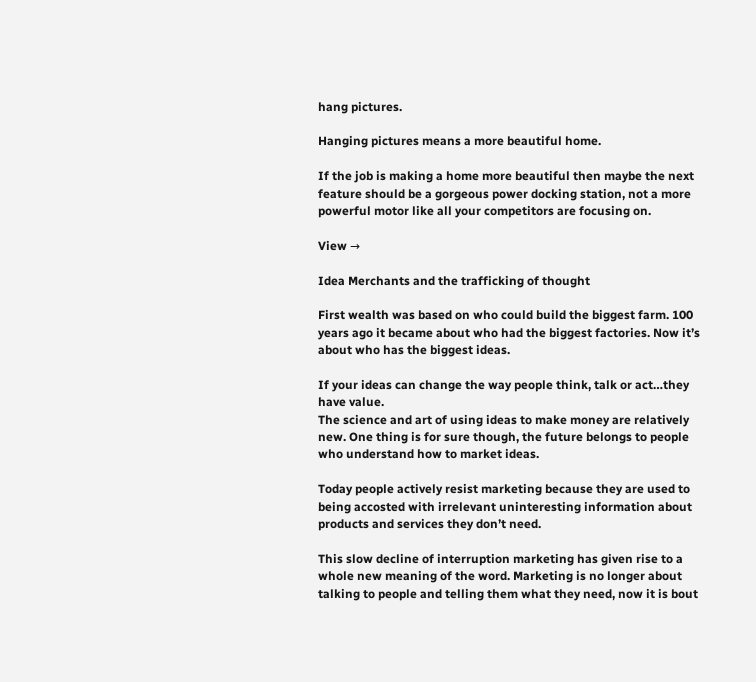hang pictures.

Hanging pictures means a more beautiful home.

If the job is making a home more beautiful then maybe the next feature should be a gorgeous power docking station, not a more powerful motor like all your competitors are focusing on.

View →

Idea Merchants and the trafficking of thought

First wealth was based on who could build the biggest farm. 100 years ago it became about who had the biggest factories. Now it’s about who has the biggest ideas.

If your ideas can change the way people think, talk or act…they have value.
The science and art of using ideas to make money are relatively new. One thing is for sure though, the future belongs to people who understand how to market ideas.

Today people actively resist marketing because they are used to being accosted with irrelevant uninteresting information about products and services they don’t need.

This slow decline of interruption marketing has given rise to a whole new meaning of the word. Marketing is no longer about talking to people and telling them what they need, now it is bout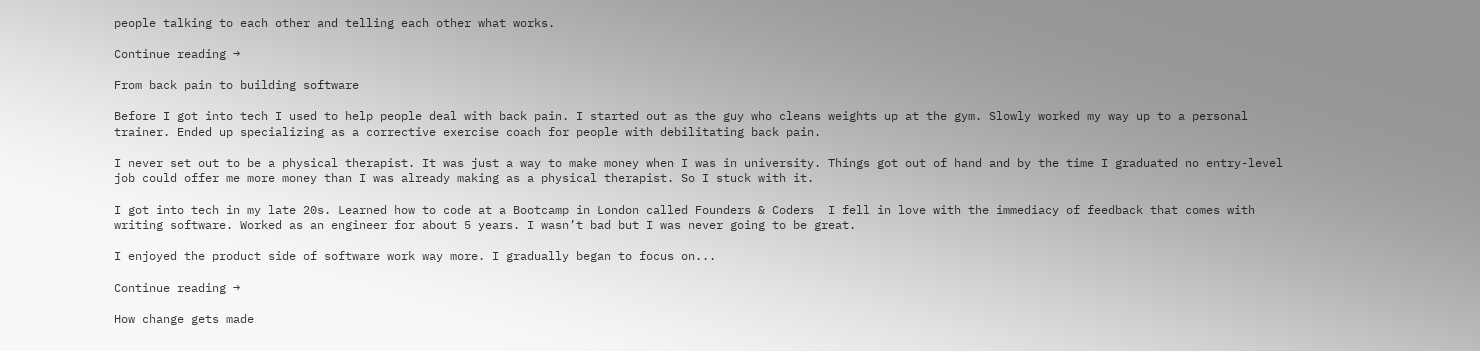people talking to each other and telling each other what works.

Continue reading →

From back pain to building software

Before I got into tech I used to help people deal with back pain. I started out as the guy who cleans weights up at the gym. Slowly worked my way up to a personal trainer. Ended up specializing as a corrective exercise coach for people with debilitating back pain.

I never set out to be a physical therapist. It was just a way to make money when I was in university. Things got out of hand and by the time I graduated no entry-level job could offer me more money than I was already making as a physical therapist. So I stuck with it.

I got into tech in my late 20s. Learned how to code at a Bootcamp in London called Founders & Coders  I fell in love with the immediacy of feedback that comes with writing software. Worked as an engineer for about 5 years. I wasn’t bad but I was never going to be great.

I enjoyed the product side of software work way more. I gradually began to focus on...

Continue reading →

How change gets made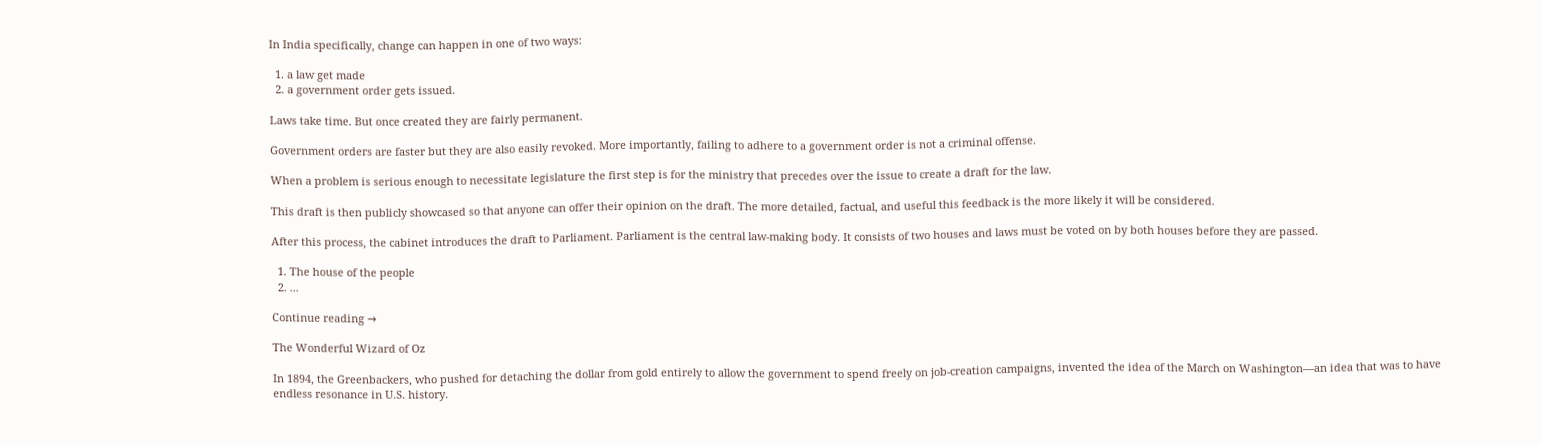In India specifically, change can happen in one of two ways:

  1. a law get made
  2. a government order gets issued.

Laws take time. But once created they are fairly permanent.

Government orders are faster but they are also easily revoked. More importantly, failing to adhere to a government order is not a criminal offense.

When a problem is serious enough to necessitate legislature the first step is for the ministry that precedes over the issue to create a draft for the law.

This draft is then publicly showcased so that anyone can offer their opinion on the draft. The more detailed, factual, and useful this feedback is the more likely it will be considered.

After this process, the cabinet introduces the draft to Parliament. Parliament is the central law-making body. It consists of two houses and laws must be voted on by both houses before they are passed.

  1. The house of the people
  2. ...

Continue reading →

The Wonderful Wizard of Oz

In 1894, the Greenbackers, who pushed for detaching the dollar from gold entirely to allow the government to spend freely on job-creation campaigns, invented the idea of the March on Washington—an idea that was to have endless resonance in U.S. history.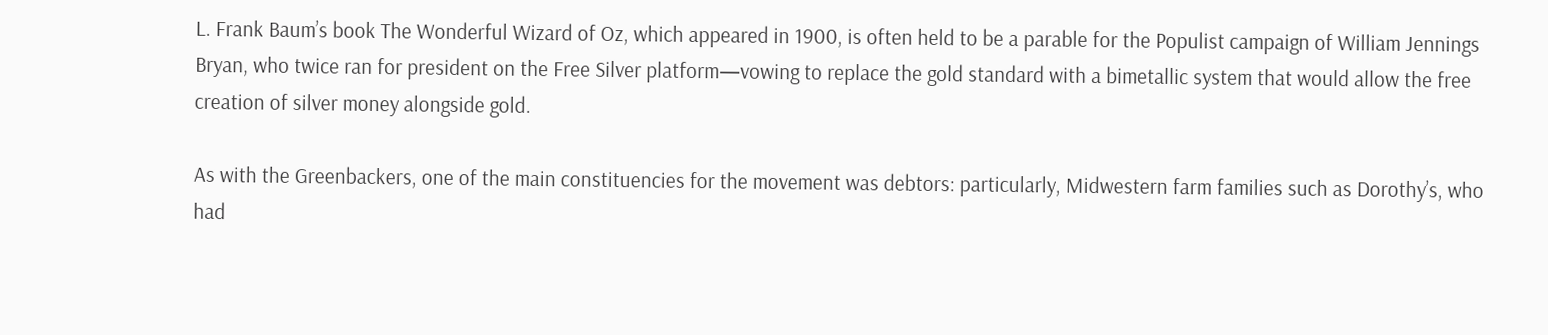L. Frank Baum’s book The Wonderful Wizard of Oz, which appeared in 1900, is often held to be a parable for the Populist campaign of William Jennings Bryan, who twice ran for president on the Free Silver platform—vowing to replace the gold standard with a bimetallic system that would allow the free creation of silver money alongside gold.

As with the Greenbackers, one of the main constituencies for the movement was debtors: particularly, Midwestern farm families such as Dorothy’s, who had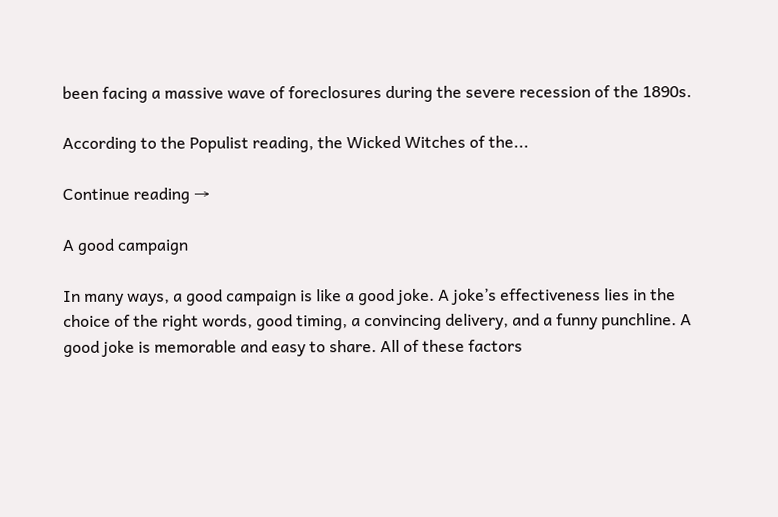been facing a massive wave of foreclosures during the severe recession of the 1890s.

According to the Populist reading, the Wicked Witches of the...

Continue reading →

A good campaign

In many ways, a good campaign is like a good joke. A joke’s effectiveness lies in the choice of the right words, good timing, a convincing delivery, and a funny punchline. A good joke is memorable and easy to share. All of these factors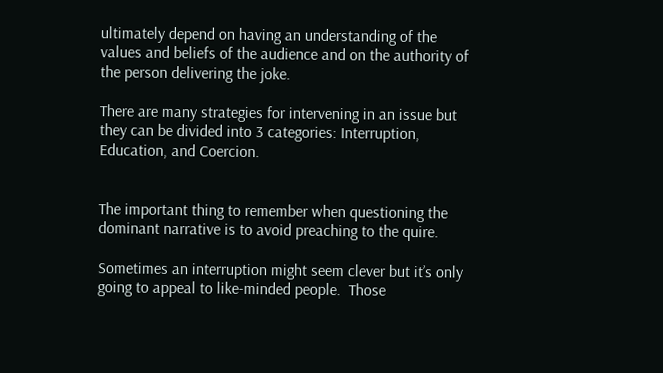ultimately depend on having an understanding of the values and beliefs of the audience and on the authority of the person delivering the joke.

There are many strategies for intervening in an issue but they can be divided into 3 categories: Interruption, Education, and Coercion.


The important thing to remember when questioning the dominant narrative is to avoid preaching to the quire.

Sometimes an interruption might seem clever but it’s only going to appeal to like-minded people.  Those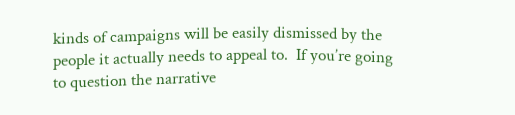kinds of campaigns will be easily dismissed by the people it actually needs to appeal to.  If you’re going to question the narrative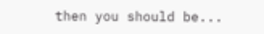then you should be...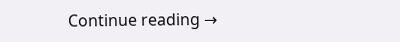Continue reading →